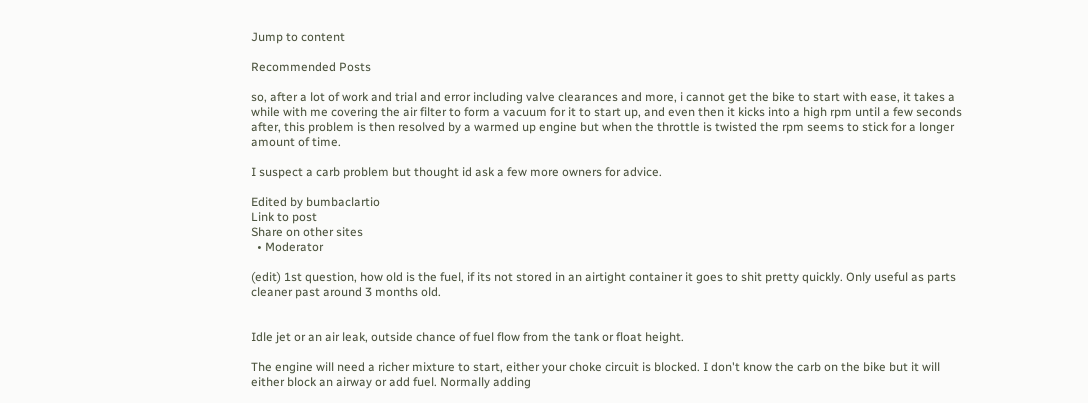Jump to content

Recommended Posts

so, after a lot of work and trial and error including valve clearances and more, i cannot get the bike to start with ease, it takes a while with me covering the air filter to form a vacuum for it to start up, and even then it kicks into a high rpm until a few seconds after, this problem is then resolved by a warmed up engine but when the throttle is twisted the rpm seems to stick for a longer amount of time.

I suspect a carb problem but thought id ask a few more owners for advice.

Edited by bumbaclartio
Link to post
Share on other sites
  • Moderator

(edit) 1st question, how old is the fuel, if its not stored in an airtight container it goes to shit pretty quickly. Only useful as parts cleaner past around 3 months old.


Idle jet or an air leak, outside chance of fuel flow from the tank or float height.

The engine will need a richer mixture to start, either your choke circuit is blocked. I don't know the carb on the bike but it will either block an airway or add fuel. Normally adding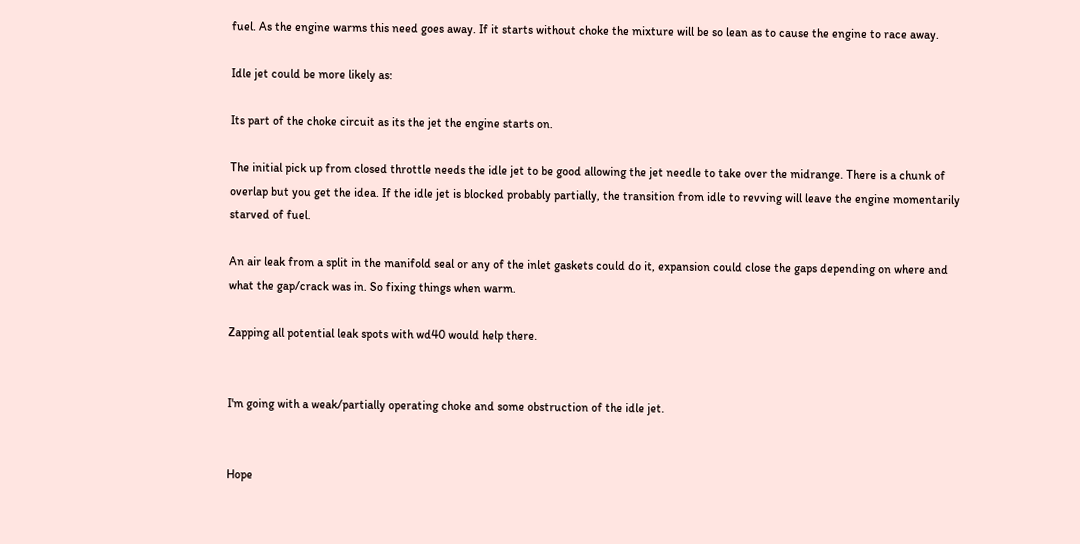fuel. As the engine warms this need goes away. If it starts without choke the mixture will be so lean as to cause the engine to race away.

Idle jet could be more likely as:

Its part of the choke circuit as its the jet the engine starts on.

The initial pick up from closed throttle needs the idle jet to be good allowing the jet needle to take over the midrange. There is a chunk of overlap but you get the idea. If the idle jet is blocked probably partially, the transition from idle to revving will leave the engine momentarily starved of fuel.

An air leak from a split in the manifold seal or any of the inlet gaskets could do it, expansion could close the gaps depending on where and what the gap/crack was in. So fixing things when warm.

Zapping all potential leak spots with wd40 would help there.


I'm going with a weak/partially operating choke and some obstruction of the idle jet.


Hope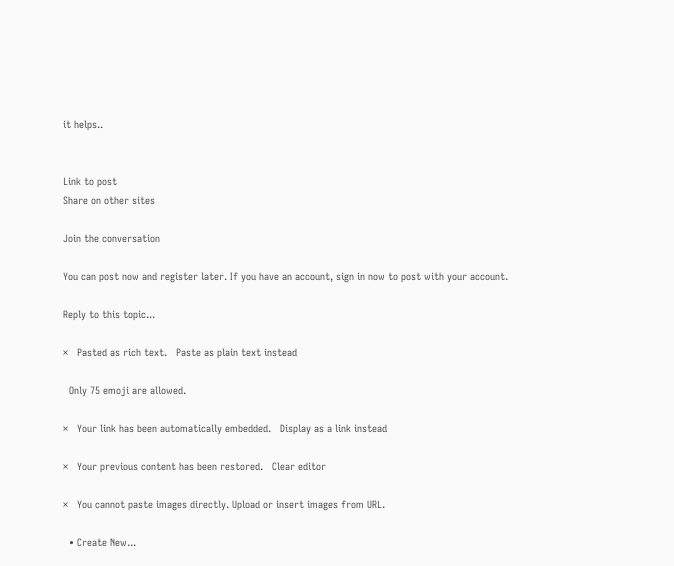it helps..


Link to post
Share on other sites

Join the conversation

You can post now and register later. If you have an account, sign in now to post with your account.

Reply to this topic...

×   Pasted as rich text.   Paste as plain text instead

  Only 75 emoji are allowed.

×   Your link has been automatically embedded.   Display as a link instead

×   Your previous content has been restored.   Clear editor

×   You cannot paste images directly. Upload or insert images from URL.

  • Create New...